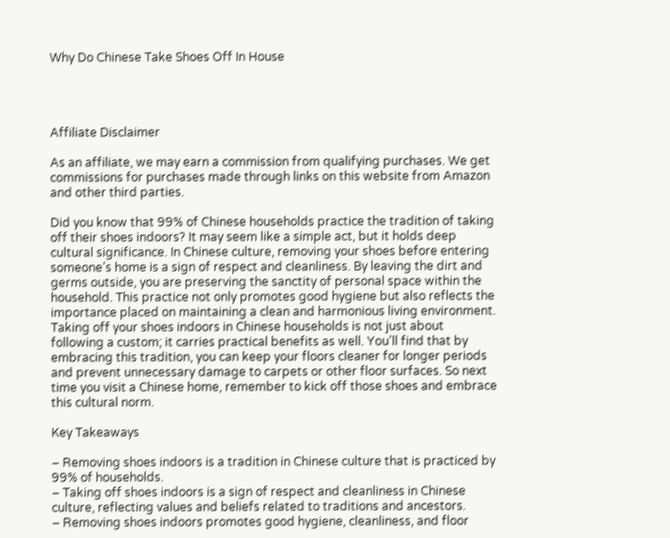Why Do Chinese Take Shoes Off In House




Affiliate Disclaimer

As an affiliate, we may earn a commission from qualifying purchases. We get commissions for purchases made through links on this website from Amazon and other third parties.

Did you know that 99% of Chinese households practice the tradition of taking off their shoes indoors? It may seem like a simple act, but it holds deep cultural significance. In Chinese culture, removing your shoes before entering someone’s home is a sign of respect and cleanliness. By leaving the dirt and germs outside, you are preserving the sanctity of personal space within the household. This practice not only promotes good hygiene but also reflects the importance placed on maintaining a clean and harmonious living environment. Taking off your shoes indoors in Chinese households is not just about following a custom; it carries practical benefits as well. You’ll find that by embracing this tradition, you can keep your floors cleaner for longer periods and prevent unnecessary damage to carpets or other floor surfaces. So next time you visit a Chinese home, remember to kick off those shoes and embrace this cultural norm.

Key Takeaways

– Removing shoes indoors is a tradition in Chinese culture that is practiced by 99% of households.
– Taking off shoes indoors is a sign of respect and cleanliness in Chinese culture, reflecting values and beliefs related to traditions and ancestors.
– Removing shoes indoors promotes good hygiene, cleanliness, and floor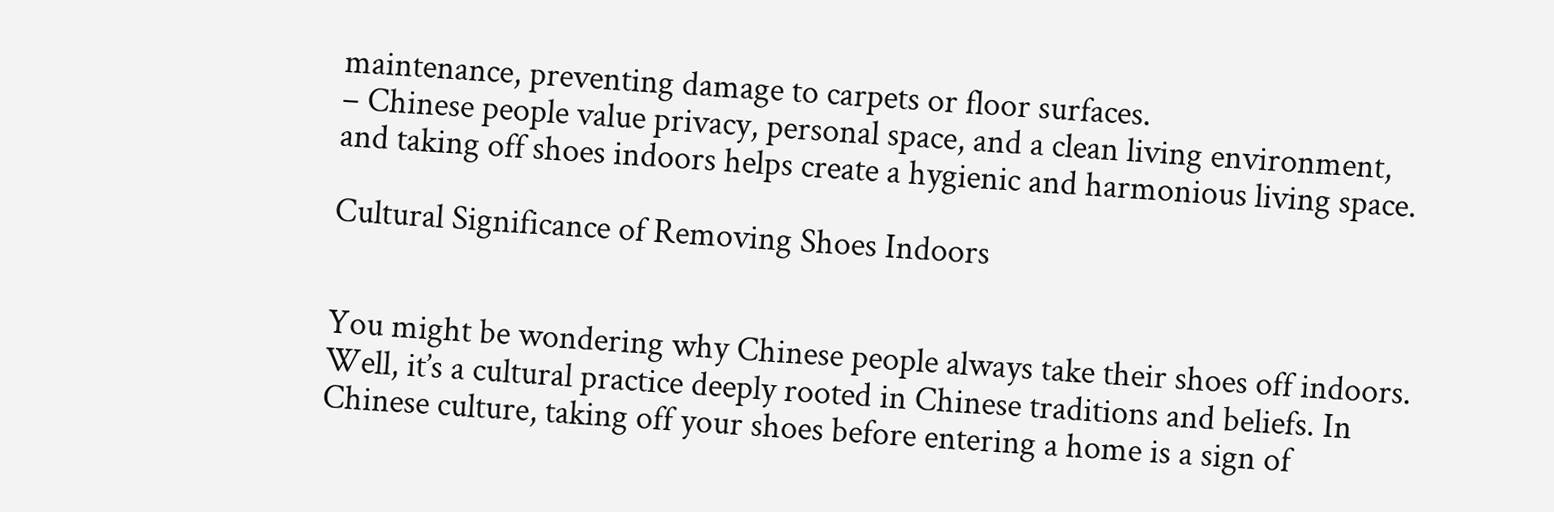maintenance, preventing damage to carpets or floor surfaces.
– Chinese people value privacy, personal space, and a clean living environment, and taking off shoes indoors helps create a hygienic and harmonious living space.

Cultural Significance of Removing Shoes Indoors


You might be wondering why Chinese people always take their shoes off indoors. Well, it’s a cultural practice deeply rooted in Chinese traditions and beliefs. In Chinese culture, taking off your shoes before entering a home is a sign of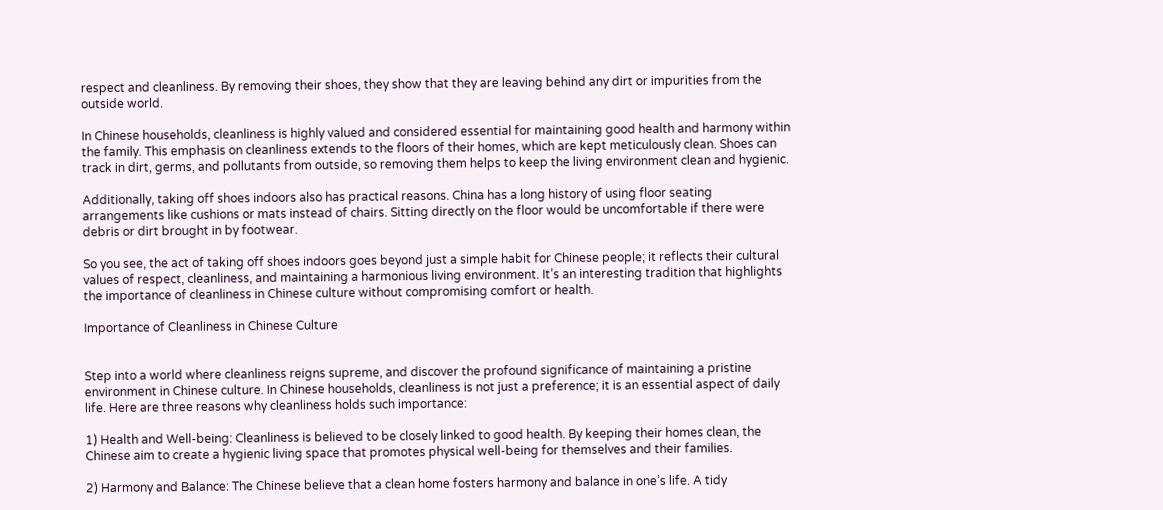respect and cleanliness. By removing their shoes, they show that they are leaving behind any dirt or impurities from the outside world.

In Chinese households, cleanliness is highly valued and considered essential for maintaining good health and harmony within the family. This emphasis on cleanliness extends to the floors of their homes, which are kept meticulously clean. Shoes can track in dirt, germs, and pollutants from outside, so removing them helps to keep the living environment clean and hygienic.

Additionally, taking off shoes indoors also has practical reasons. China has a long history of using floor seating arrangements like cushions or mats instead of chairs. Sitting directly on the floor would be uncomfortable if there were debris or dirt brought in by footwear.

So you see, the act of taking off shoes indoors goes beyond just a simple habit for Chinese people; it reflects their cultural values of respect, cleanliness, and maintaining a harmonious living environment. It’s an interesting tradition that highlights the importance of cleanliness in Chinese culture without compromising comfort or health.

Importance of Cleanliness in Chinese Culture


Step into a world where cleanliness reigns supreme, and discover the profound significance of maintaining a pristine environment in Chinese culture. In Chinese households, cleanliness is not just a preference; it is an essential aspect of daily life. Here are three reasons why cleanliness holds such importance:

1) Health and Well-being: Cleanliness is believed to be closely linked to good health. By keeping their homes clean, the Chinese aim to create a hygienic living space that promotes physical well-being for themselves and their families.

2) Harmony and Balance: The Chinese believe that a clean home fosters harmony and balance in one’s life. A tidy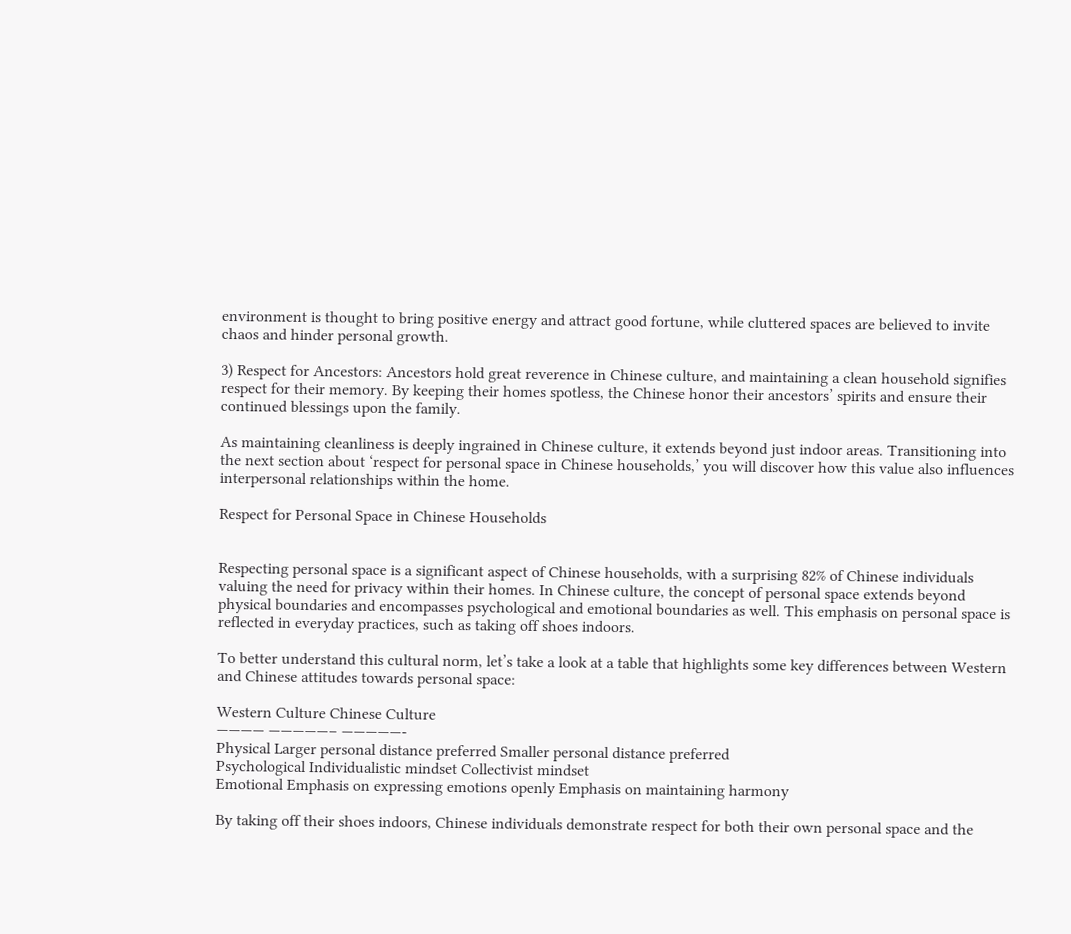environment is thought to bring positive energy and attract good fortune, while cluttered spaces are believed to invite chaos and hinder personal growth.

3) Respect for Ancestors: Ancestors hold great reverence in Chinese culture, and maintaining a clean household signifies respect for their memory. By keeping their homes spotless, the Chinese honor their ancestors’ spirits and ensure their continued blessings upon the family.

As maintaining cleanliness is deeply ingrained in Chinese culture, it extends beyond just indoor areas. Transitioning into the next section about ‘respect for personal space in Chinese households,’ you will discover how this value also influences interpersonal relationships within the home.

Respect for Personal Space in Chinese Households


Respecting personal space is a significant aspect of Chinese households, with a surprising 82% of Chinese individuals valuing the need for privacy within their homes. In Chinese culture, the concept of personal space extends beyond physical boundaries and encompasses psychological and emotional boundaries as well. This emphasis on personal space is reflected in everyday practices, such as taking off shoes indoors.

To better understand this cultural norm, let’s take a look at a table that highlights some key differences between Western and Chinese attitudes towards personal space:

Western Culture Chinese Culture
———— —————– —————-
Physical Larger personal distance preferred Smaller personal distance preferred
Psychological Individualistic mindset Collectivist mindset
Emotional Emphasis on expressing emotions openly Emphasis on maintaining harmony

By taking off their shoes indoors, Chinese individuals demonstrate respect for both their own personal space and the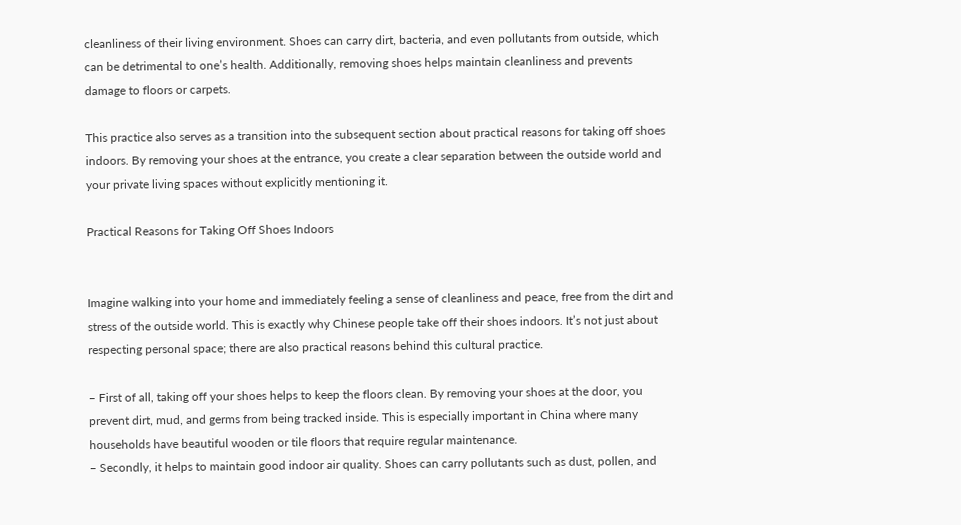cleanliness of their living environment. Shoes can carry dirt, bacteria, and even pollutants from outside, which can be detrimental to one’s health. Additionally, removing shoes helps maintain cleanliness and prevents damage to floors or carpets.

This practice also serves as a transition into the subsequent section about practical reasons for taking off shoes indoors. By removing your shoes at the entrance, you create a clear separation between the outside world and your private living spaces without explicitly mentioning it.

Practical Reasons for Taking Off Shoes Indoors


Imagine walking into your home and immediately feeling a sense of cleanliness and peace, free from the dirt and stress of the outside world. This is exactly why Chinese people take off their shoes indoors. It’s not just about respecting personal space; there are also practical reasons behind this cultural practice.

– First of all, taking off your shoes helps to keep the floors clean. By removing your shoes at the door, you prevent dirt, mud, and germs from being tracked inside. This is especially important in China where many households have beautiful wooden or tile floors that require regular maintenance.
– Secondly, it helps to maintain good indoor air quality. Shoes can carry pollutants such as dust, pollen, and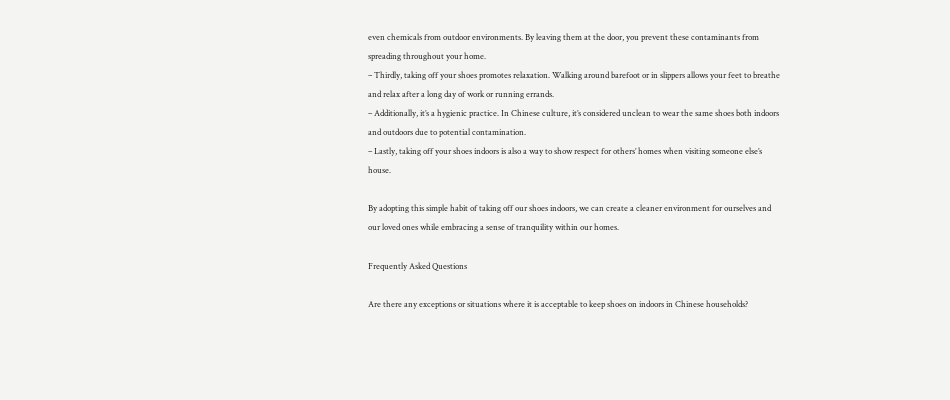even chemicals from outdoor environments. By leaving them at the door, you prevent these contaminants from spreading throughout your home.
– Thirdly, taking off your shoes promotes relaxation. Walking around barefoot or in slippers allows your feet to breathe and relax after a long day of work or running errands.
– Additionally, it’s a hygienic practice. In Chinese culture, it’s considered unclean to wear the same shoes both indoors and outdoors due to potential contamination.
– Lastly, taking off your shoes indoors is also a way to show respect for others’ homes when visiting someone else’s house.

By adopting this simple habit of taking off our shoes indoors, we can create a cleaner environment for ourselves and our loved ones while embracing a sense of tranquility within our homes.

Frequently Asked Questions

Are there any exceptions or situations where it is acceptable to keep shoes on indoors in Chinese households?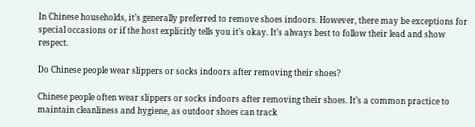In Chinese households, it’s generally preferred to remove shoes indoors. However, there may be exceptions for special occasions or if the host explicitly tells you it’s okay. It’s always best to follow their lead and show respect.

Do Chinese people wear slippers or socks indoors after removing their shoes?

Chinese people often wear slippers or socks indoors after removing their shoes. It’s a common practice to maintain cleanliness and hygiene, as outdoor shoes can track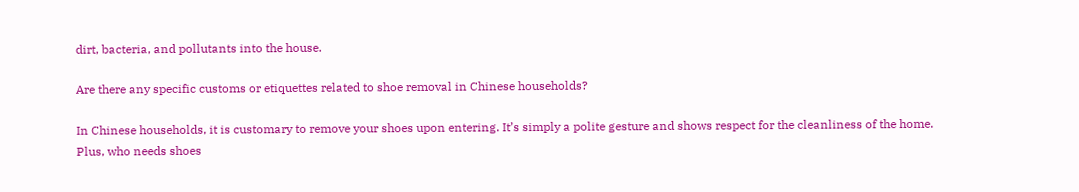dirt, bacteria, and pollutants into the house.

Are there any specific customs or etiquettes related to shoe removal in Chinese households?

In Chinese households, it is customary to remove your shoes upon entering. It’s simply a polite gesture and shows respect for the cleanliness of the home. Plus, who needs shoes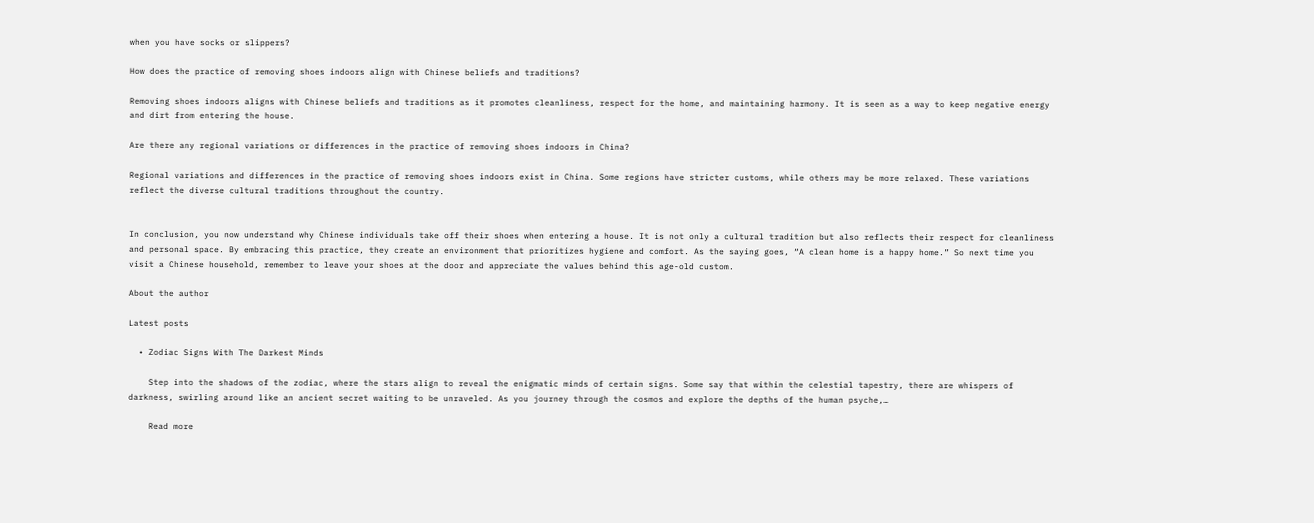when you have socks or slippers?

How does the practice of removing shoes indoors align with Chinese beliefs and traditions?

Removing shoes indoors aligns with Chinese beliefs and traditions as it promotes cleanliness, respect for the home, and maintaining harmony. It is seen as a way to keep negative energy and dirt from entering the house.

Are there any regional variations or differences in the practice of removing shoes indoors in China?

Regional variations and differences in the practice of removing shoes indoors exist in China. Some regions have stricter customs, while others may be more relaxed. These variations reflect the diverse cultural traditions throughout the country.


In conclusion, you now understand why Chinese individuals take off their shoes when entering a house. It is not only a cultural tradition but also reflects their respect for cleanliness and personal space. By embracing this practice, they create an environment that prioritizes hygiene and comfort. As the saying goes, “A clean home is a happy home.” So next time you visit a Chinese household, remember to leave your shoes at the door and appreciate the values behind this age-old custom.

About the author

Latest posts

  • Zodiac Signs With The Darkest Minds

    Step into the shadows of the zodiac, where the stars align to reveal the enigmatic minds of certain signs. Some say that within the celestial tapestry, there are whispers of darkness, swirling around like an ancient secret waiting to be unraveled. As you journey through the cosmos and explore the depths of the human psyche,…

    Read more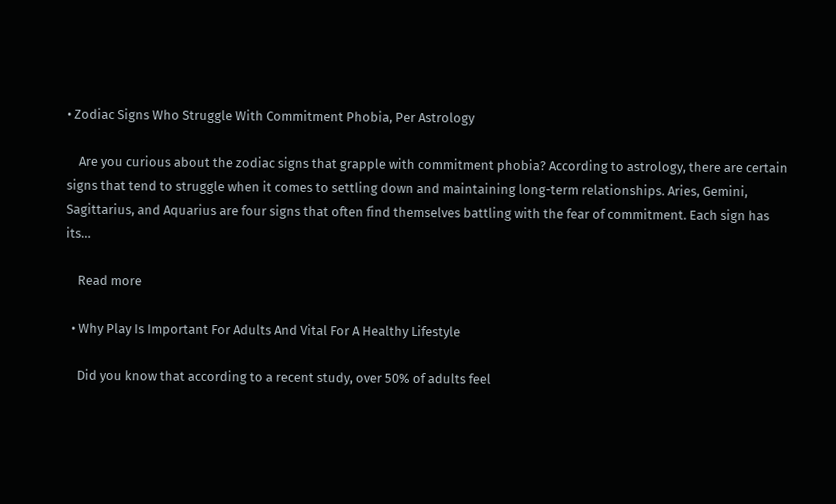• Zodiac Signs Who Struggle With Commitment Phobia, Per Astrology

    Are you curious about the zodiac signs that grapple with commitment phobia? According to astrology, there are certain signs that tend to struggle when it comes to settling down and maintaining long-term relationships. Aries, Gemini, Sagittarius, and Aquarius are four signs that often find themselves battling with the fear of commitment. Each sign has its…

    Read more

  • Why Play Is Important For Adults And Vital For A Healthy Lifestyle

    Did you know that according to a recent study, over 50% of adults feel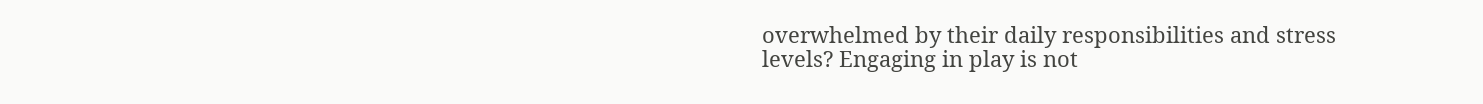overwhelmed by their daily responsibilities and stress levels? Engaging in play is not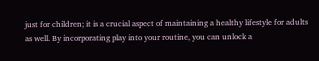just for children; it is a crucial aspect of maintaining a healthy lifestyle for adults as well. By incorporating play into your routine, you can unlock a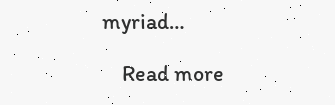myriad…

    Read more